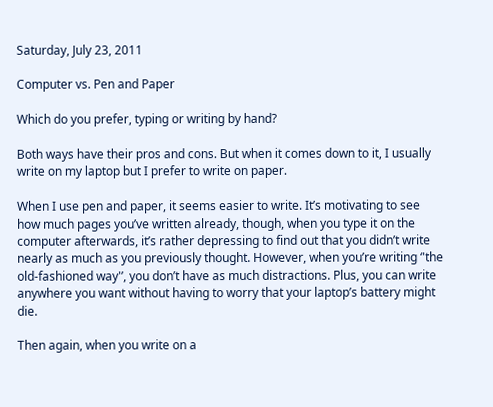Saturday, July 23, 2011

Computer vs. Pen and Paper

Which do you prefer, typing or writing by hand?

Both ways have their pros and cons. But when it comes down to it, I usually write on my laptop but I prefer to write on paper.

When I use pen and paper, it seems easier to write. It’s motivating to see how much pages you’ve written already, though, when you type it on the computer afterwards, it’s rather depressing to find out that you didn’t write nearly as much as you previously thought. However, when you’re writing ‘'the old-fashioned way'’, you don’t have as much distractions. Plus, you can write anywhere you want without having to worry that your laptop’s battery might die.

Then again, when you write on a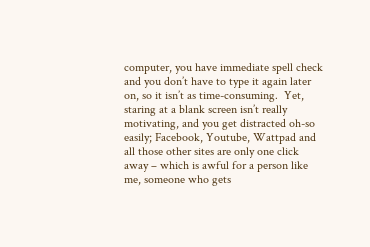computer, you have immediate spell check and you don’t have to type it again later on, so it isn’t as time-consuming.  Yet, staring at a blank screen isn’t really motivating, and you get distracted oh-so easily; Facebook, Youtube, Wattpad and all those other sites are only one click away – which is awful for a person like me, someone who gets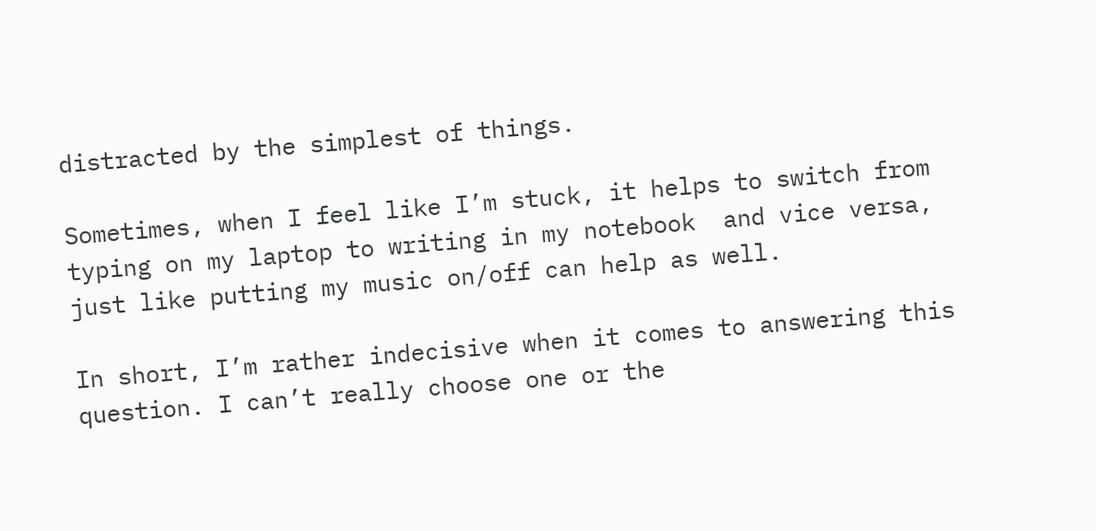distracted by the simplest of things.

Sometimes, when I feel like I’m stuck, it helps to switch from typing on my laptop to writing in my notebook  and vice versa, just like putting my music on/off can help as well.

In short, I’m rather indecisive when it comes to answering this question. I can’t really choose one or the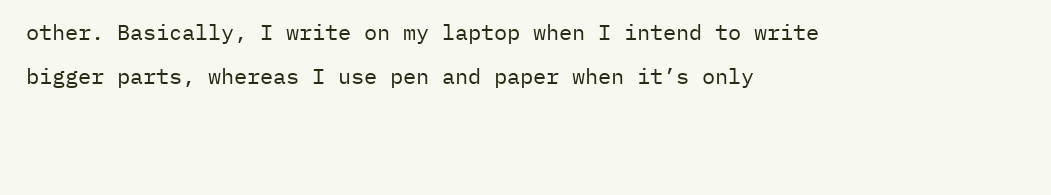other. Basically, I write on my laptop when I intend to write bigger parts, whereas I use pen and paper when it’s only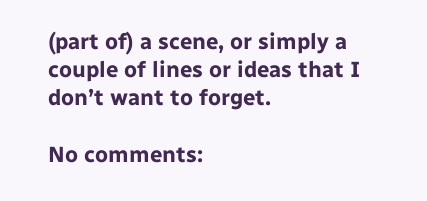(part of) a scene, or simply a couple of lines or ideas that I don’t want to forget.

No comments: